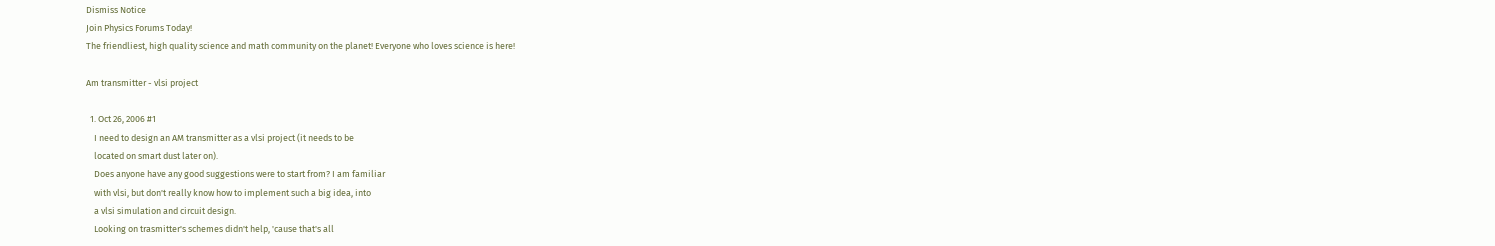Dismiss Notice
Join Physics Forums Today!
The friendliest, high quality science and math community on the planet! Everyone who loves science is here!

Am transmitter - vlsi project

  1. Oct 26, 2006 #1
    I need to design an AM transmitter as a vlsi project (it needs to be
    located on smart dust later on).
    Does anyone have any good suggestions were to start from? I am familiar
    with vlsi, but don't really know how to implement such a big idea, into
    a vlsi simulation and circuit design.
    Looking on trasmitter's schemes didn't help, 'cause that's all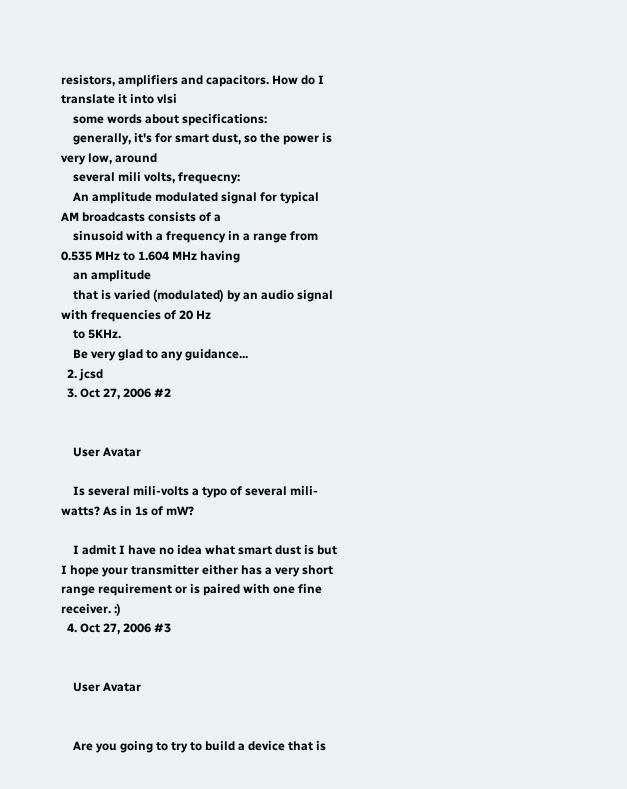resistors, amplifiers and capacitors. How do I translate it into vlsi
    some words about specifications:
    generally, it's for smart dust, so the power is very low, around
    several mili volts, frequecny:
    An amplitude modulated signal for typical AM broadcasts consists of a
    sinusoid with a frequency in a range from 0.535 MHz to 1.604 MHz having
    an amplitude
    that is varied (modulated) by an audio signal with frequencies of 20 Hz
    to 5KHz.
    Be very glad to any guidance...
  2. jcsd
  3. Oct 27, 2006 #2


    User Avatar

    Is several mili-volts a typo of several mili-watts? As in 1s of mW?

    I admit I have no idea what smart dust is but I hope your transmitter either has a very short range requirement or is paired with one fine receiver. :)
  4. Oct 27, 2006 #3


    User Avatar


    Are you going to try to build a device that is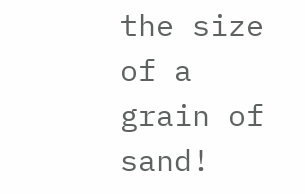the size of a grain of sand!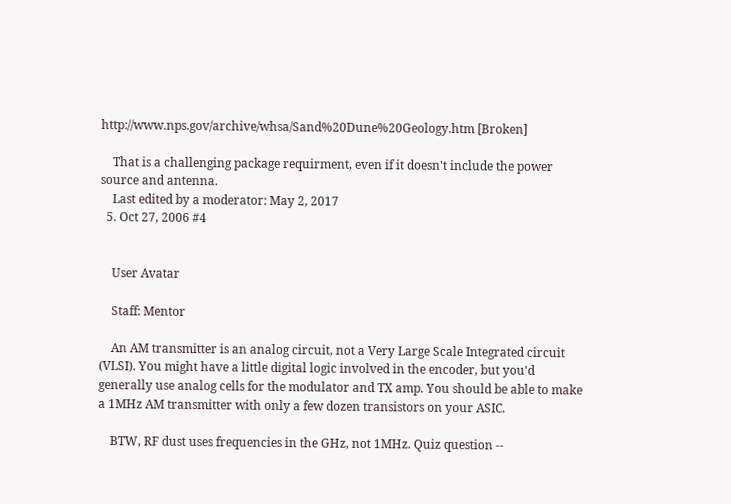http://www.nps.gov/archive/whsa/Sand%20Dune%20Geology.htm [Broken]

    That is a challenging package requirment, even if it doesn't include the power source and antenna.
    Last edited by a moderator: May 2, 2017
  5. Oct 27, 2006 #4


    User Avatar

    Staff: Mentor

    An AM transmitter is an analog circuit, not a Very Large Scale Integrated circuit (VLSI). You might have a little digital logic involved in the encoder, but you'd generally use analog cells for the modulator and TX amp. You should be able to make a 1MHz AM transmitter with only a few dozen transistors on your ASIC.

    BTW, RF dust uses frequencies in the GHz, not 1MHz. Quiz question --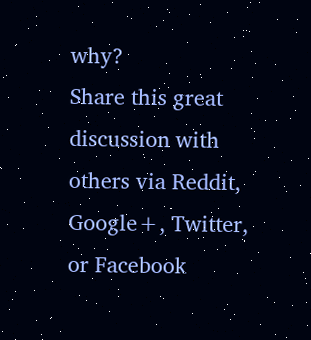why?
Share this great discussion with others via Reddit, Google+, Twitter, or Facebook